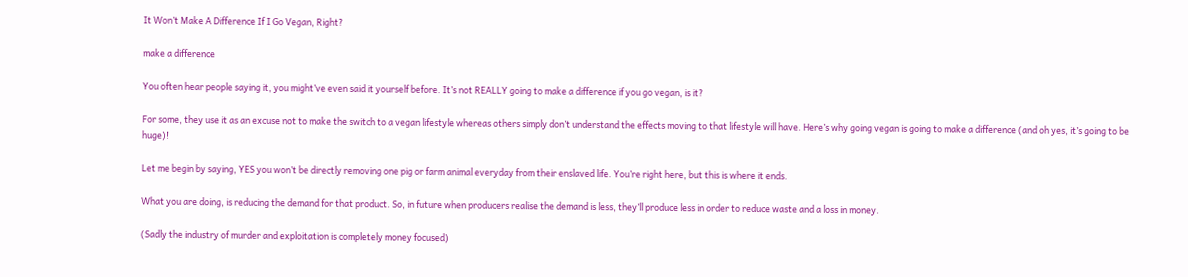It Won’t Make A Difference If I Go Vegan, Right?

make a difference

You often hear people saying it, you might’ve even said it yourself before. It’s not REALLY going to make a difference if you go vegan, is it?

For some, they use it as an excuse not to make the switch to a vegan lifestyle whereas others simply don’t understand the effects moving to that lifestyle will have. Here’s why going vegan is going to make a difference (and oh yes, it’s going to be huge)!

Let me begin by saying, YES you won’t be directly removing one pig or farm animal everyday from their enslaved life. You’re right here, but this is where it ends.

What you are doing, is reducing the demand for that product. So, in future when producers realise the demand is less, they’ll produce less in order to reduce waste and a loss in money.

(Sadly the industry of murder and exploitation is completely money focused)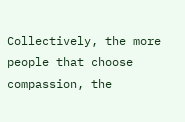Collectively, the more people that choose compassion, the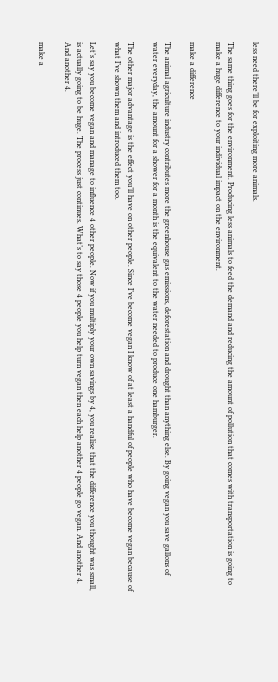less need there’ll be for exploiting more animals.

The same thing goes for the environment. Producing less animals to feed the demand and reducing the amount of pollution that comes with transportation is going to make a huge difference to your individual impact on the environment.

make a difference

The animal agriculture industry contributes more the greenhouse gas emissions, deforestation and drought than anything else. By going vegan you save gallons of water everyday, the amount for a shower for a month is the equivalent to the water needed to produce one hamburger.

The other major advantage is the effect you’ll have on other people. Since I’ve become vegan I know of at least a handful of people who have become vegan because of what I’ve shown them and introduced them too.

Let’s say you become vegan and manage to influence 4 other people. Now if you multiply your own savings by 4, you realise that the difference you thought was small, is actually going to be huge. The process just continues. What’s to say those 4 people you help turn vegan then each help another 4 people go vegan. And another 4. And another 4.

make a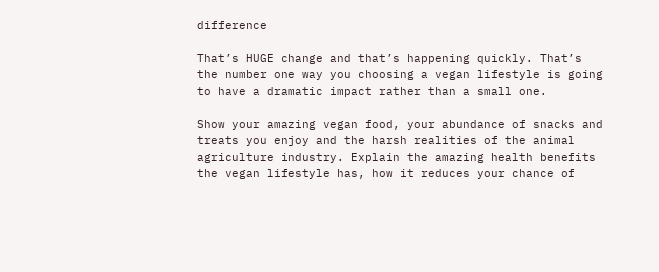difference

That’s HUGE change and that’s happening quickly. That’s the number one way you choosing a vegan lifestyle is going to have a dramatic impact rather than a small one.

Show your amazing vegan food, your abundance of snacks and treats you enjoy and the harsh realities of the animal agriculture industry. Explain the amazing health benefits the vegan lifestyle has, how it reduces your chance of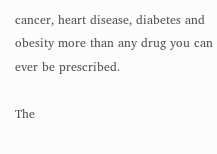cancer, heart disease, diabetes and obesity more than any drug you can ever be prescribed.

The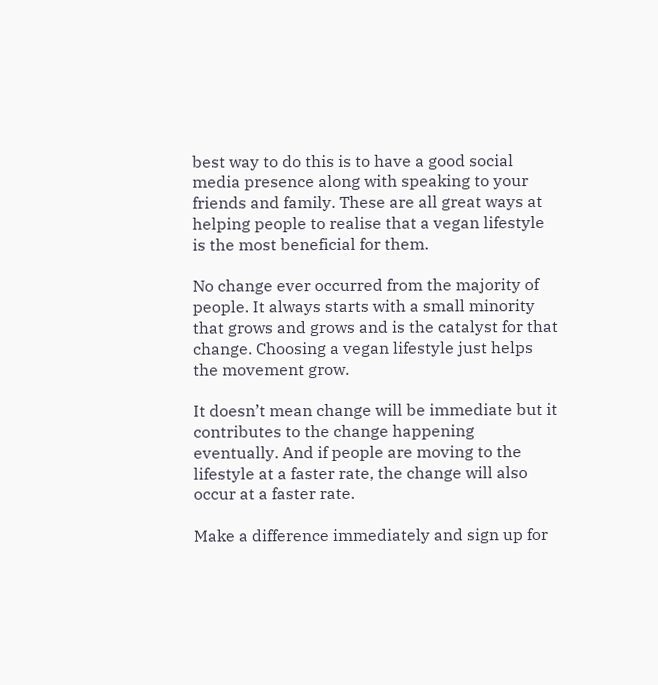best way to do this is to have a good social media presence along with speaking to your friends and family. These are all great ways at helping people to realise that a vegan lifestyle is the most beneficial for them.

No change ever occurred from the majority of people. It always starts with a small minority that grows and grows and is the catalyst for that change. Choosing a vegan lifestyle just helps the movement grow.

It doesn’t mean change will be immediate but it contributes to the change happening eventually. And if people are moving to the lifestyle at a faster rate, the change will also occur at a faster rate.

Make a difference immediately and sign up for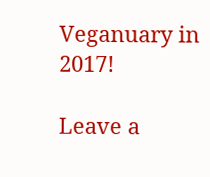Veganuary in 2017!

Leave a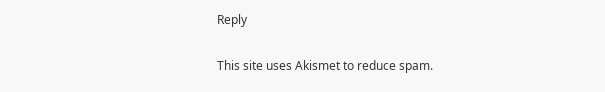Reply

This site uses Akismet to reduce spam.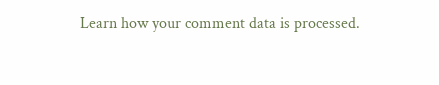Learn how your comment data is processed.